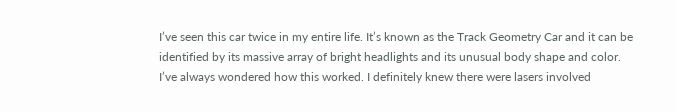I’ve seen this car twice in my entire life. It’s known as the Track Geometry Car and it can be identified by its massive array of bright headlights and its unusual body shape and color. I’ve always wondered how this worked. I definitely knew there were lasers involved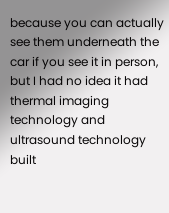because you can actually see them underneath the car if you see it in person, but I had no idea it had thermal imaging technology and ultrasound technology built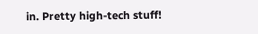in. Pretty high-tech stuff!